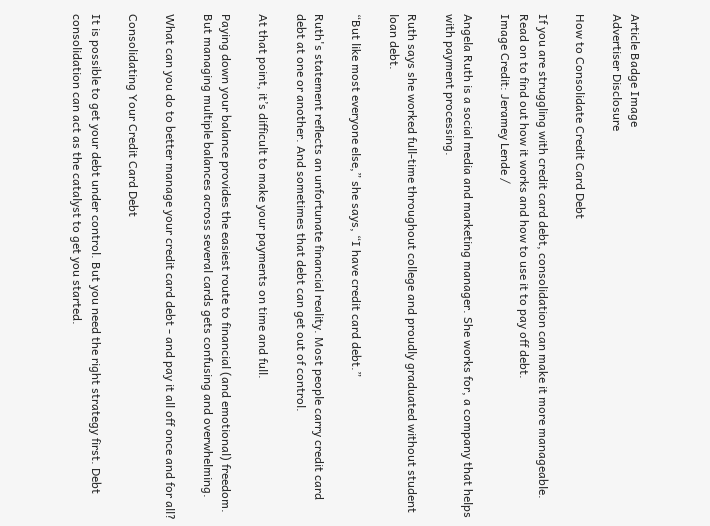Article Badge Image
Advertiser Disclosure

How to Consolidate Credit Card Debt

If you are struggling with credit card debt, consolidation can make it more manageable. Read on to find out how it works and how to use it to pay off debt.
Image Credit: Jeramey Lende /

Angela Ruth is a social media and marketing manager. She works for, a company that helps with payment processing.

Ruth says she worked full-time throughout college and proudly graduated without student loan debt.

“But like most everyone else,” she says, “I have credit card debt.”

Ruth's statement reflects an unfortunate financial reality. Most people carry credit card debt at one or another. And sometimes that debt can get out of control.

At that point, it’s difficult to make your payments on time and full.

Paying down your balance provides the easiest route to financial (and emotional) freedom. But managing multiple balances across several cards gets confusing and overwhelming.

What can you do to better manage your credit card debt - and pay it all off once and for all?

Consolidating Your Credit Card Debt

It is possible to get your debt under control. But you need the right strategy first. Debt consolidation can act as the catalyst to get you started.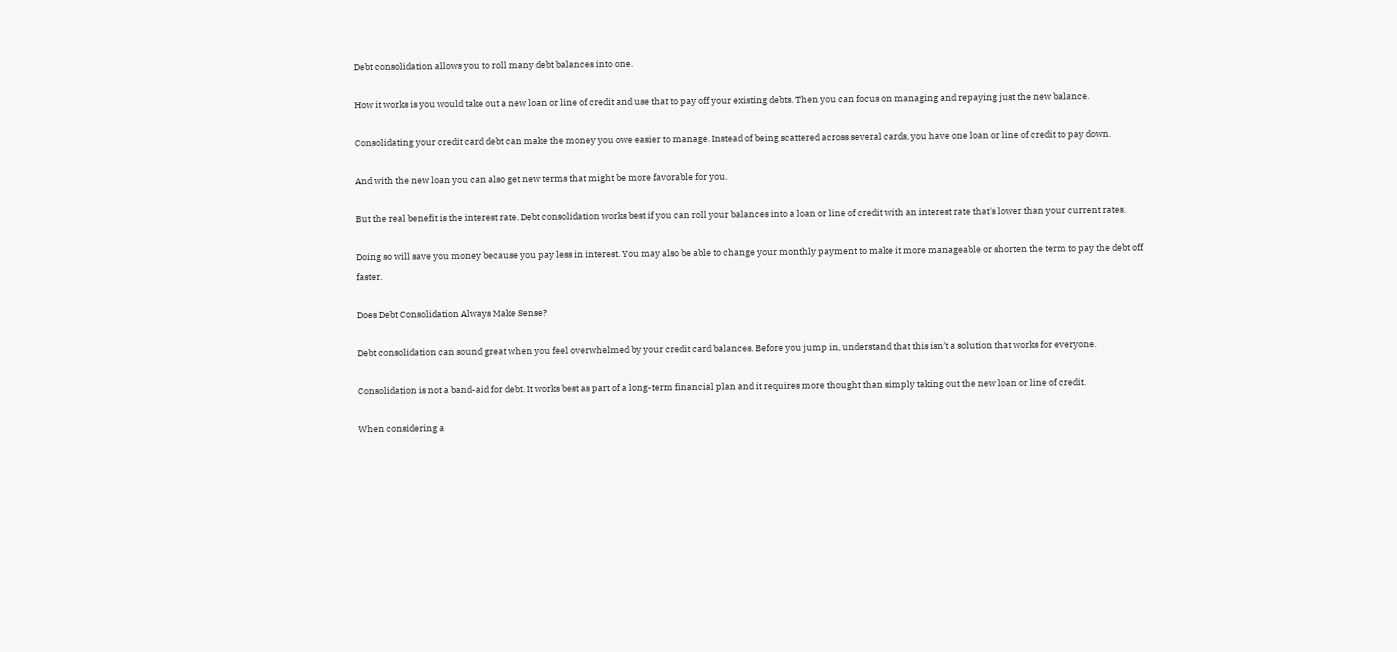Debt consolidation allows you to roll many debt balances into one.

How it works is you would take out a new loan or line of credit and use that to pay off your existing debts. Then you can focus on managing and repaying just the new balance.

Consolidating your credit card debt can make the money you owe easier to manage. Instead of being scattered across several cards, you have one loan or line of credit to pay down.

And with the new loan you can also get new terms that might be more favorable for you.

But the real benefit is the interest rate. Debt consolidation works best if you can roll your balances into a loan or line of credit with an interest rate that's lower than your current rates.

Doing so will save you money because you pay less in interest. You may also be able to change your monthly payment to make it more manageable or shorten the term to pay the debt off faster.

Does Debt Consolidation Always Make Sense?

Debt consolidation can sound great when you feel overwhelmed by your credit card balances. Before you jump in, understand that this isn’t a solution that works for everyone.

Consolidation is not a band-aid for debt. It works best as part of a long-term financial plan and it requires more thought than simply taking out the new loan or line of credit.

When considering a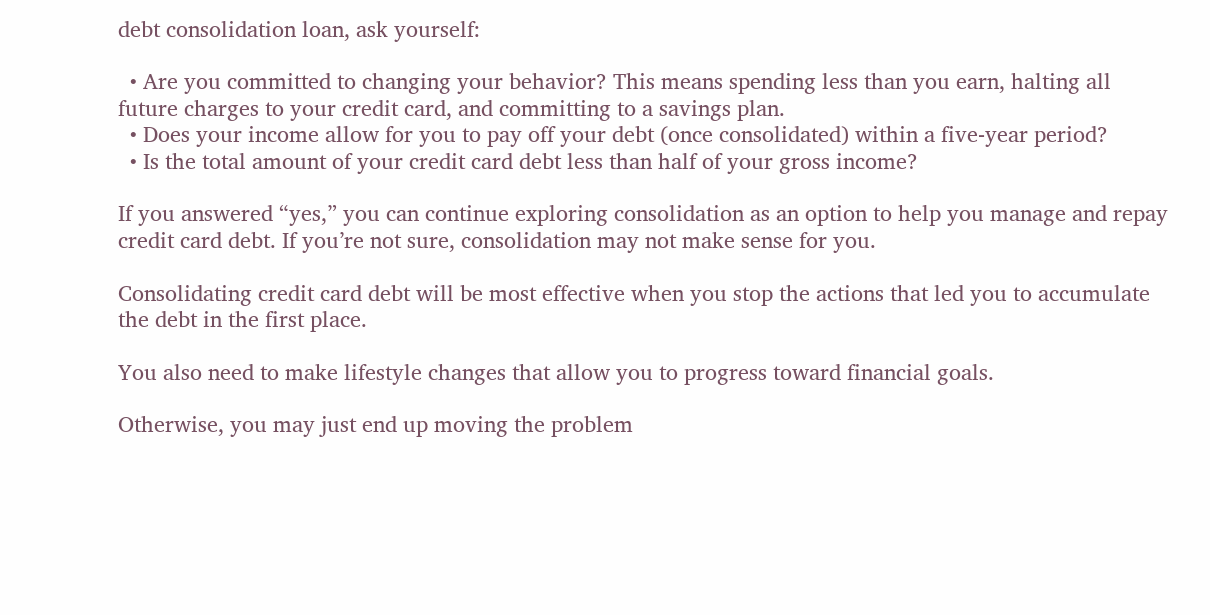debt consolidation loan, ask yourself:

  • Are you committed to changing your behavior? This means spending less than you earn, halting all future charges to your credit card, and committing to a savings plan.
  • Does your income allow for you to pay off your debt (once consolidated) within a five-year period?
  • Is the total amount of your credit card debt less than half of your gross income?

If you answered “yes,” you can continue exploring consolidation as an option to help you manage and repay credit card debt. If you’re not sure, consolidation may not make sense for you.

Consolidating credit card debt will be most effective when you stop the actions that led you to accumulate the debt in the first place.

You also need to make lifestyle changes that allow you to progress toward financial goals.

Otherwise, you may just end up moving the problem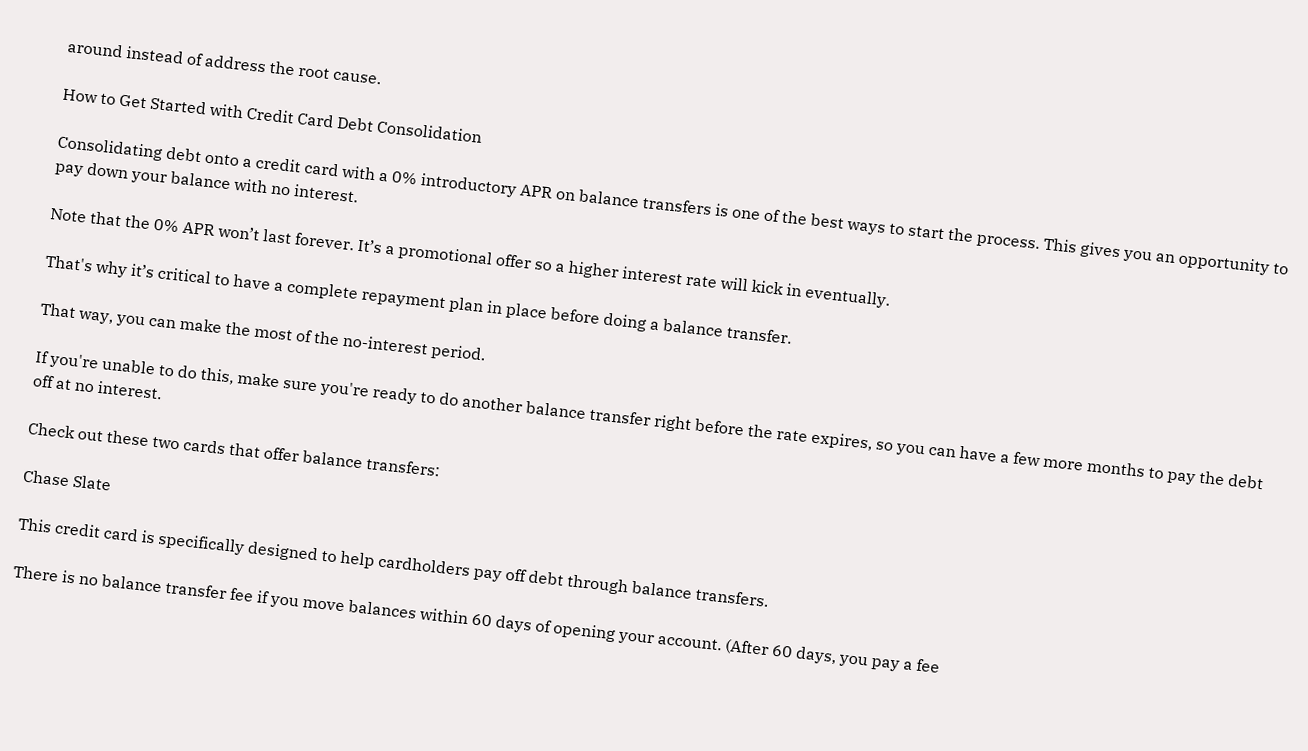around instead of address the root cause.

How to Get Started with Credit Card Debt Consolidation

Consolidating debt onto a credit card with a 0% introductory APR on balance transfers is one of the best ways to start the process. This gives you an opportunity to pay down your balance with no interest.

Note that the 0% APR won’t last forever. It’s a promotional offer so a higher interest rate will kick in eventually.

That's why it’s critical to have a complete repayment plan in place before doing a balance transfer.

That way, you can make the most of the no-interest period.

If you're unable to do this, make sure you're ready to do another balance transfer right before the rate expires, so you can have a few more months to pay the debt off at no interest.

Check out these two cards that offer balance transfers:

Chase Slate

This credit card is specifically designed to help cardholders pay off debt through balance transfers.

There is no balance transfer fee if you move balances within 60 days of opening your account. (After 60 days, you pay a fee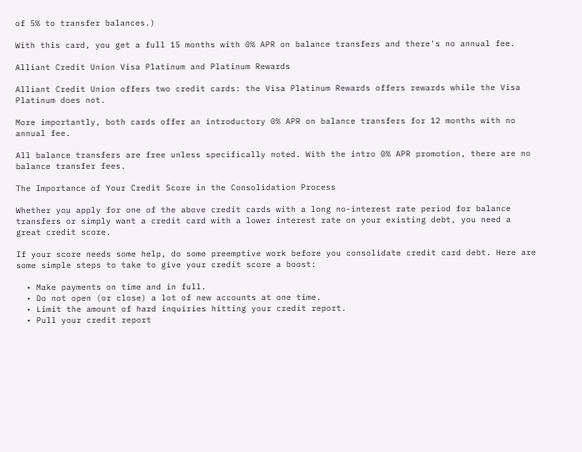of 5% to transfer balances.)

With this card, you get a full 15 months with 0% APR on balance transfers and there's no annual fee.

Alliant Credit Union Visa Platinum and Platinum Rewards

Alliant Credit Union offers two credit cards: the Visa Platinum Rewards offers rewards while the Visa Platinum does not.

More importantly, both cards offer an introductory 0% APR on balance transfers for 12 months with no annual fee.

All balance transfers are free unless specifically noted. With the intro 0% APR promotion, there are no balance transfer fees.

The Importance of Your Credit Score in the Consolidation Process

Whether you apply for one of the above credit cards with a long no-interest rate period for balance transfers or simply want a credit card with a lower interest rate on your existing debt, you need a great credit score.

If your score needs some help, do some preemptive work before you consolidate credit card debt. Here are some simple steps to take to give your credit score a boost:

  • Make payments on time and in full.
  • Do not open (or close) a lot of new accounts at one time.
  • Limit the amount of hard inquiries hitting your credit report.
  • Pull your credit report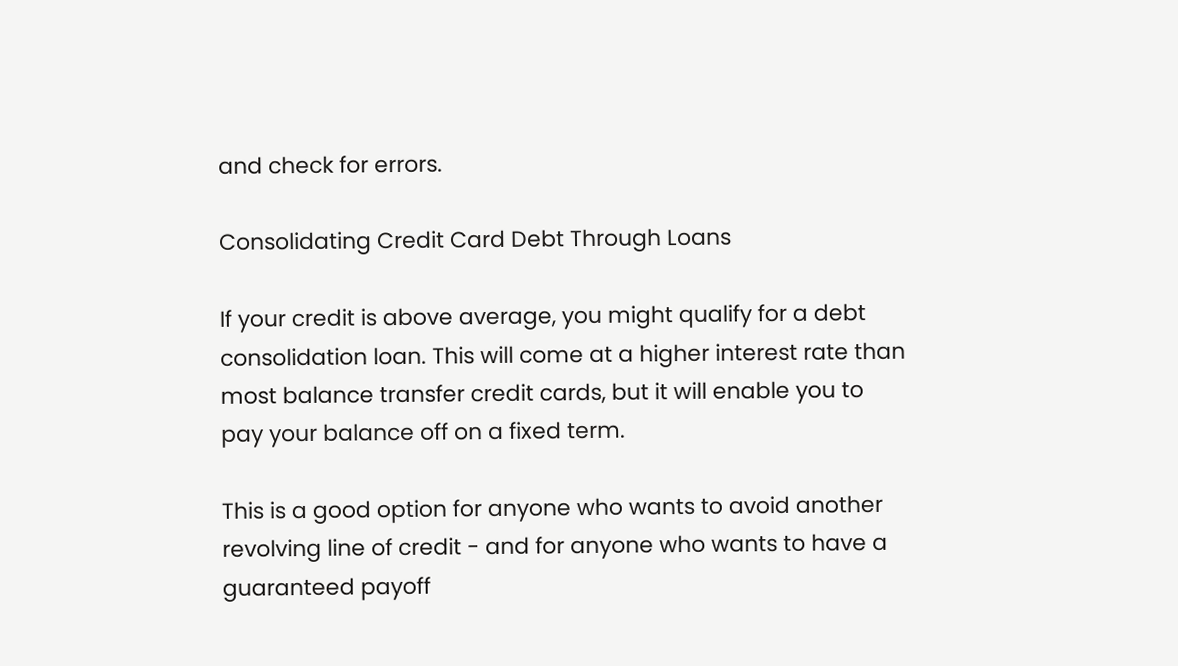and check for errors.

Consolidating Credit Card Debt Through Loans

If your credit is above average, you might qualify for a debt consolidation loan. This will come at a higher interest rate than most balance transfer credit cards, but it will enable you to pay your balance off on a fixed term.

This is a good option for anyone who wants to avoid another revolving line of credit - and for anyone who wants to have a guaranteed payoff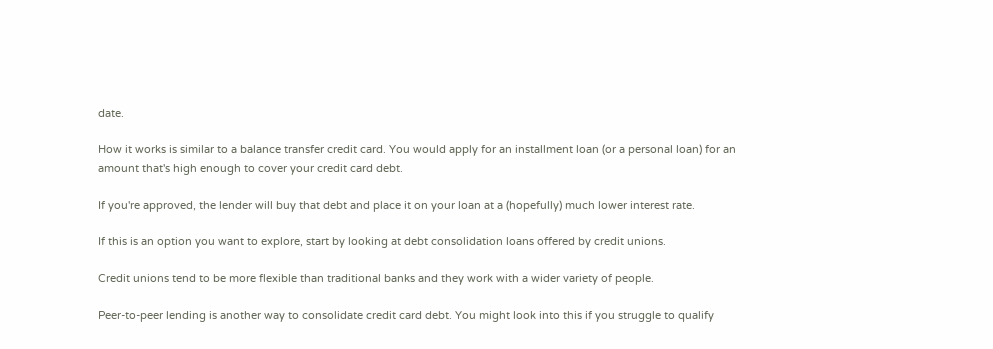date.

How it works is similar to a balance transfer credit card. You would apply for an installment loan (or a personal loan) for an amount that's high enough to cover your credit card debt.

If you're approved, the lender will buy that debt and place it on your loan at a (hopefully) much lower interest rate.

If this is an option you want to explore, start by looking at debt consolidation loans offered by credit unions.

Credit unions tend to be more flexible than traditional banks and they work with a wider variety of people.

Peer-to-peer lending is another way to consolidate credit card debt. You might look into this if you struggle to qualify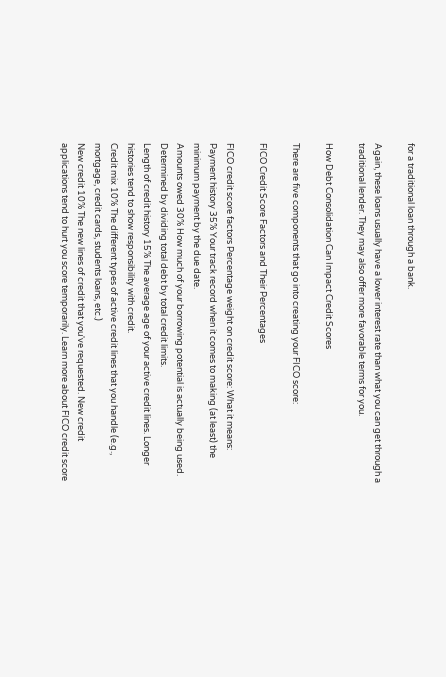for a traditional loan through a bank.

Again, these loans usually have a lower interest rate than what you can get through a traditional lender. They may also offer more favorable terms for you.

How Debt Consolidation Can Impact Credit Scores

There are five components that go into creating your FICO score:

FICO Credit Score Factors and Their Percentages

FICO credit score factors Percentage weight on credit score: What it means:
Payment history 35% Your track record when it comes to making (at least) the minimum payment by the due date.
Amounts owed 30% How much of your borrowing potential is actually being used. Determined by dividing total debt by total credit limits.
Length of credit history 15% The average age of your active credit lines. Longer histories tend to show responsibility with credit.
Credit mix 10% The different types of active credit lines that you handle (e.g., mortgage, credit cards, students loans, etc.)
New credit 10% The new lines of credit that you've requested. New credit applications tend to hurt you score temporarily. Learn more about FICO credit score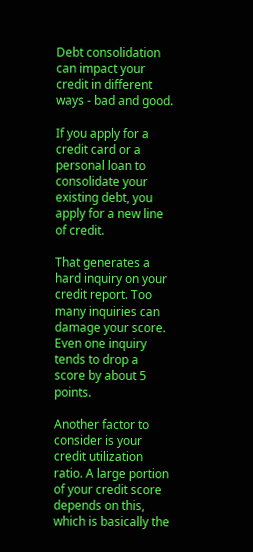Debt consolidation can impact your credit in different ways - bad and good.

If you apply for a credit card or a personal loan to consolidate your existing debt, you apply for a new line of credit.

That generates a hard inquiry on your credit report. Too many inquiries can damage your score. Even one inquiry tends to drop a score by about 5 points.

Another factor to consider is your credit utilization ratio. A large portion of your credit score depends on this, which is basically the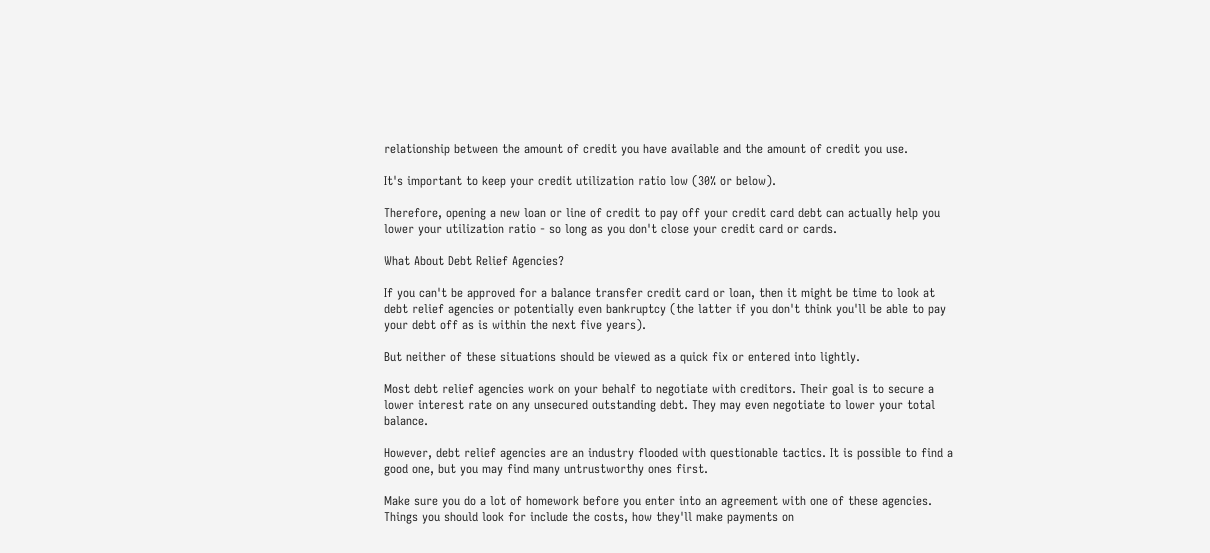relationship between the amount of credit you have available and the amount of credit you use.

It's important to keep your credit utilization ratio low (30% or below).

Therefore, opening a new loan or line of credit to pay off your credit card debt can actually help you lower your utilization ratio - so long as you don't close your credit card or cards.

What About Debt Relief Agencies?

If you can't be approved for a balance transfer credit card or loan, then it might be time to look at debt relief agencies or potentially even bankruptcy (the latter if you don't think you'll be able to pay your debt off as is within the next five years).

But neither of these situations should be viewed as a quick fix or entered into lightly.

Most debt relief agencies work on your behalf to negotiate with creditors. Their goal is to secure a lower interest rate on any unsecured outstanding debt. They may even negotiate to lower your total balance.

However, debt relief agencies are an industry flooded with questionable tactics. It is possible to find a good one, but you may find many untrustworthy ones first.

Make sure you do a lot of homework before you enter into an agreement with one of these agencies. Things you should look for include the costs, how they'll make payments on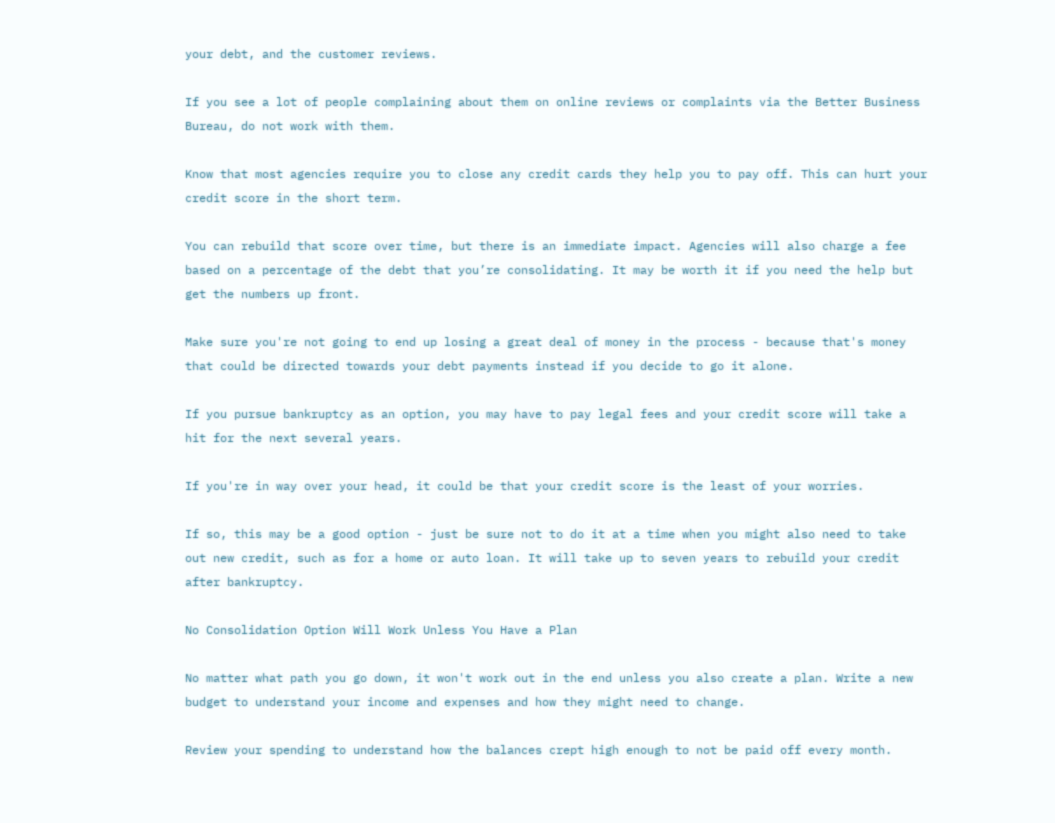your debt, and the customer reviews.

If you see a lot of people complaining about them on online reviews or complaints via the Better Business Bureau, do not work with them.

Know that most agencies require you to close any credit cards they help you to pay off. This can hurt your credit score in the short term.

You can rebuild that score over time, but there is an immediate impact. Agencies will also charge a fee based on a percentage of the debt that you’re consolidating. It may be worth it if you need the help but get the numbers up front.

Make sure you're not going to end up losing a great deal of money in the process - because that's money that could be directed towards your debt payments instead if you decide to go it alone.

If you pursue bankruptcy as an option, you may have to pay legal fees and your credit score will take a hit for the next several years.

If you're in way over your head, it could be that your credit score is the least of your worries.

If so, this may be a good option - just be sure not to do it at a time when you might also need to take out new credit, such as for a home or auto loan. It will take up to seven years to rebuild your credit after bankruptcy.

No Consolidation Option Will Work Unless You Have a Plan

No matter what path you go down, it won't work out in the end unless you also create a plan. Write a new budget to understand your income and expenses and how they might need to change.

Review your spending to understand how the balances crept high enough to not be paid off every month.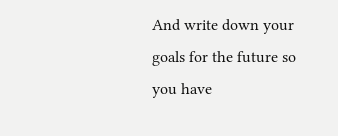And write down your goals for the future so you have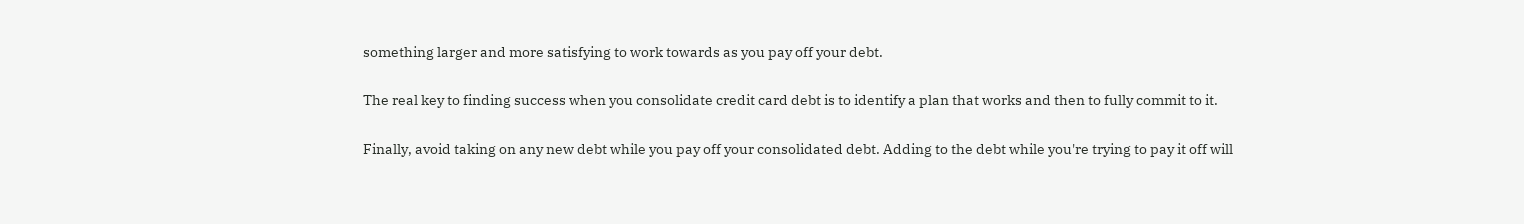something larger and more satisfying to work towards as you pay off your debt.

The real key to finding success when you consolidate credit card debt is to identify a plan that works and then to fully commit to it.

Finally, avoid taking on any new debt while you pay off your consolidated debt. Adding to the debt while you're trying to pay it off will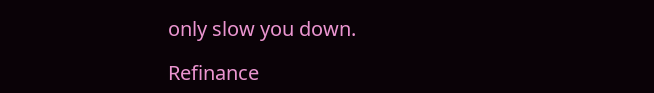only slow you down.

Refinance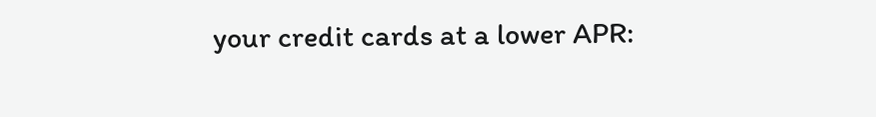your credit cards at a lower APR: